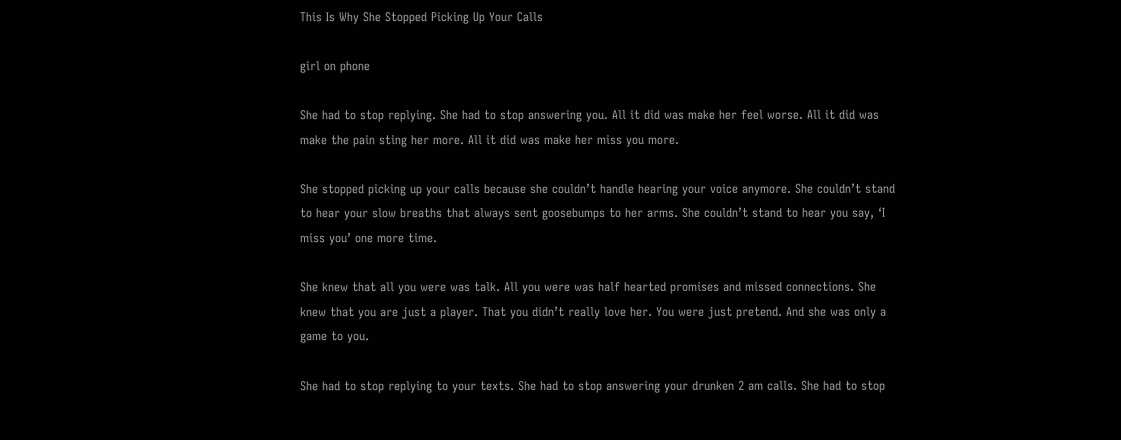This Is Why She Stopped Picking Up Your Calls

girl on phone

She had to stop replying. She had to stop answering you. All it did was make her feel worse. All it did was make the pain sting her more. All it did was make her miss you more.

She stopped picking up your calls because she couldn’t handle hearing your voice anymore. She couldn’t stand to hear your slow breaths that always sent goosebumps to her arms. She couldn’t stand to hear you say, ‘I miss you’ one more time.

She knew that all you were was talk. All you were was half hearted promises and missed connections. She knew that you are just a player. That you didn’t really love her. You were just pretend. And she was only a game to you.

She had to stop replying to your texts. She had to stop answering your drunken 2 am calls. She had to stop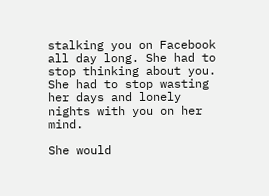stalking you on Facebook all day long. She had to stop thinking about you. She had to stop wasting her days and lonely nights with you on her mind.

She would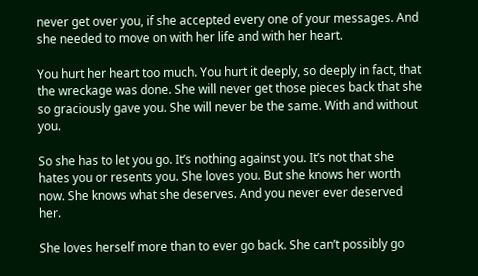never get over you, if she accepted every one of your messages. And she needed to move on with her life and with her heart.

You hurt her heart too much. You hurt it deeply, so deeply in fact, that the wreckage was done. She will never get those pieces back that she so graciously gave you. She will never be the same. With and without you.

So she has to let you go. It’s nothing against you. It’s not that she hates you or resents you. She loves you. But she knows her worth now. She knows what she deserves. And you never ever deserved her.

She loves herself more than to ever go back. She can’t possibly go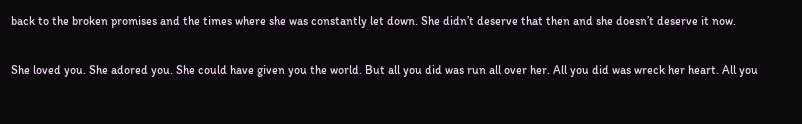back to the broken promises and the times where she was constantly let down. She didn’t deserve that then and she doesn’t deserve it now.

She loved you. She adored you. She could have given you the world. But all you did was run all over her. All you did was wreck her heart. All you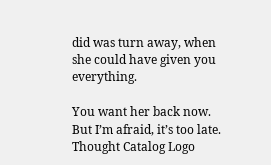did was turn away, when she could have given you everything.

You want her back now. But I’m afraid, it’s too late. Thought Catalog Logo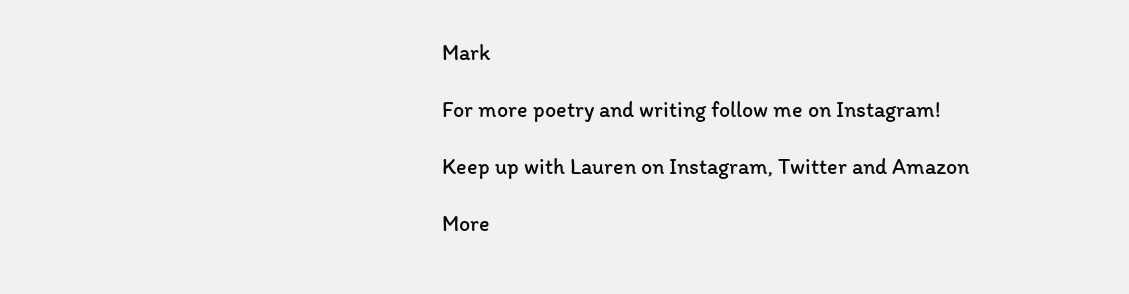Mark

For more poetry and writing follow me on Instagram!

Keep up with Lauren on Instagram, Twitter and Amazon

More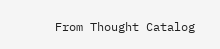From Thought Catalog